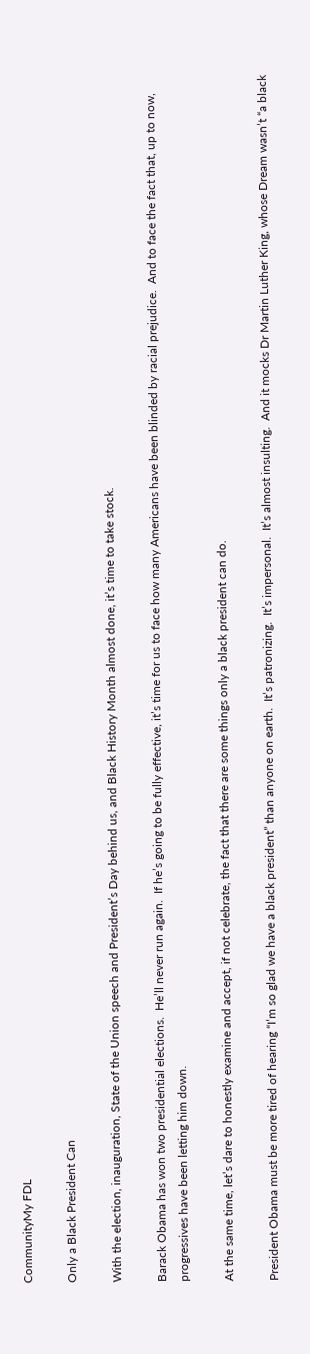CommunityMy FDL

Only a Black President Can

With the election, inauguration, State of the Union speech and President’s Day behind us, and Black History Month almost done, it’s time to take stock.

Barack Obama has won two presidential elections.  He’ll never run again.  If he’s going to be fully effective, it’s time for us to face how many Americans have been blinded by racial prejudice.  And to face the fact that, up to now, progressives have been letting him down.

At the same time, let’s dare to honestly examine and accept, if not celebrate, the fact that there are some things only a black president can do.

President Obama must be more tired of hearing “I’m so glad we have a black president” than anyone on earth.  It’s patronizing.  It’s impersonal.  It’s almost insulting.  And it mocks Dr Martin Luther King, whose Dream wasn’t “a black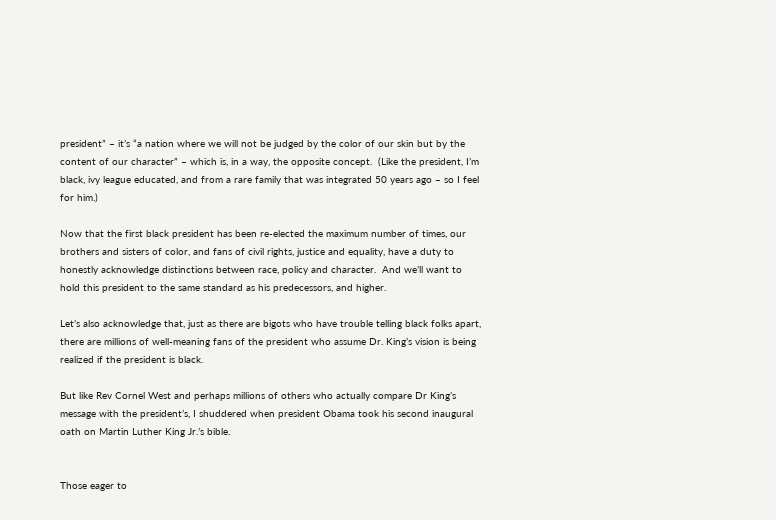president” – it’s “a nation where we will not be judged by the color of our skin but by the content of our character” – which is, in a way, the opposite concept.  (Like the president, I’m black, ivy league educated, and from a rare family that was integrated 50 years ago – so I feel for him.)

Now that the first black president has been re-elected the maximum number of times, our brothers and sisters of color, and fans of civil rights, justice and equality, have a duty to honestly acknowledge distinctions between race, policy and character.  And we’ll want to hold this president to the same standard as his predecessors, and higher.

Let’s also acknowledge that, just as there are bigots who have trouble telling black folks apart, there are millions of well-meaning fans of the president who assume Dr. King’s vision is being realized if the president is black.

But like Rev Cornel West and perhaps millions of others who actually compare Dr King’s message with the president’s, I shuddered when president Obama took his second inaugural oath on Martin Luther King Jr.’s bible.


Those eager to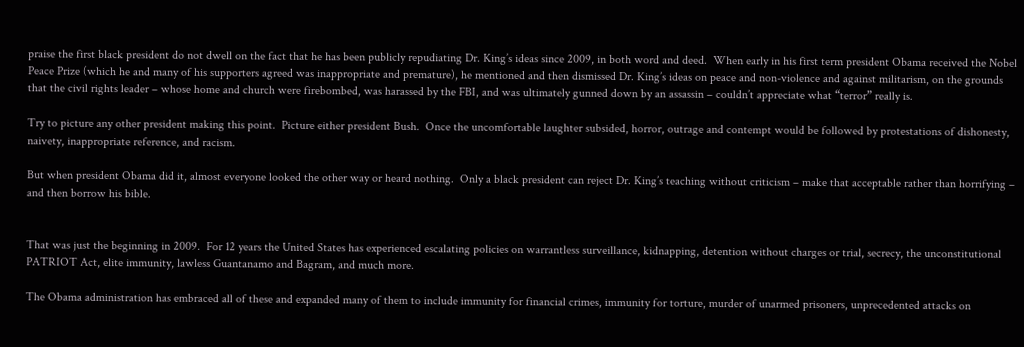praise the first black president do not dwell on the fact that he has been publicly repudiating Dr. King’s ideas since 2009, in both word and deed.  When early in his first term president Obama received the Nobel Peace Prize (which he and many of his supporters agreed was inappropriate and premature), he mentioned and then dismissed Dr. King’s ideas on peace and non-violence and against militarism, on the grounds that the civil rights leader – whose home and church were firebombed, was harassed by the FBI, and was ultimately gunned down by an assassin – couldn’t appreciate what “terror” really is.

Try to picture any other president making this point.  Picture either president Bush.  Once the uncomfortable laughter subsided, horror, outrage and contempt would be followed by protestations of dishonesty, naivety, inappropriate reference, and racism.

But when president Obama did it, almost everyone looked the other way or heard nothing.  Only a black president can reject Dr. King’s teaching without criticism – make that acceptable rather than horrifying – and then borrow his bible.


That was just the beginning in 2009.  For 12 years the United States has experienced escalating policies on warrantless surveillance, kidnapping, detention without charges or trial, secrecy, the unconstitutional PATRIOT Act, elite immunity, lawless Guantanamo and Bagram, and much more.

The Obama administration has embraced all of these and expanded many of them to include immunity for financial crimes, immunity for torture, murder of unarmed prisoners, unprecedented attacks on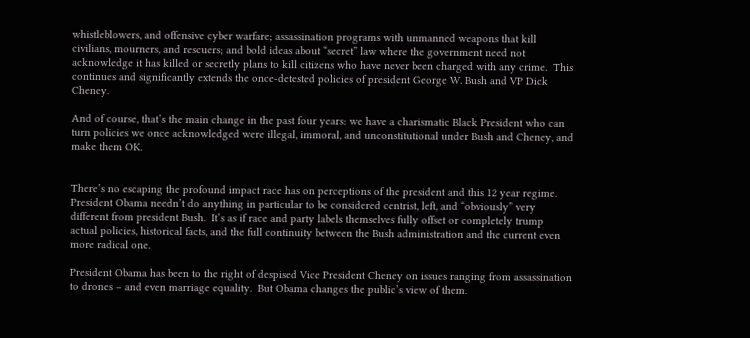whistleblowers, and offensive cyber warfare; assassination programs with unmanned weapons that kill civilians, mourners, and rescuers; and bold ideas about “secret” law where the government need not acknowledge it has killed or secretly plans to kill citizens who have never been charged with any crime.  This continues and significantly extends the once-detested policies of president George W. Bush and VP Dick Cheney.

And of course, that’s the main change in the past four years: we have a charismatic Black President who can turn policies we once acknowledged were illegal, immoral, and unconstitutional under Bush and Cheney, and make them OK.


There’s no escaping the profound impact race has on perceptions of the president and this 12 year regime.  President Obama needn’t do anything in particular to be considered centrist, left, and “obviously” very different from president Bush.  It’s as if race and party labels themselves fully offset or completely trump actual policies, historical facts, and the full continuity between the Bush administration and the current even more radical one.

President Obama has been to the right of despised Vice President Cheney on issues ranging from assassination to drones – and even marriage equality.  But Obama changes the public’s view of them.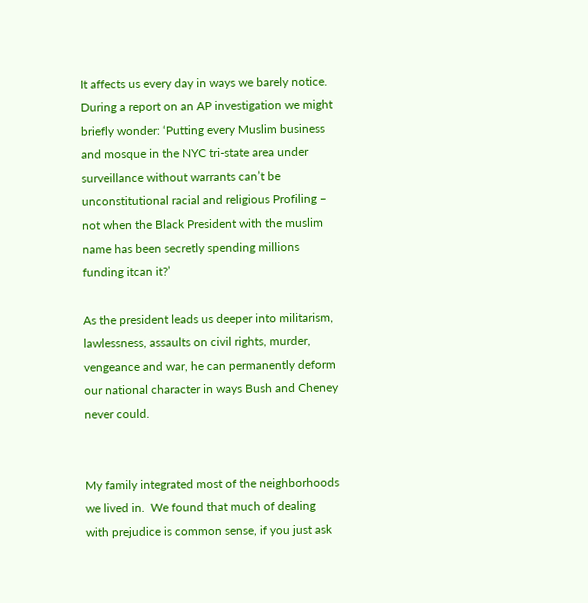It affects us every day in ways we barely notice.  During a report on an AP investigation we might briefly wonder: ‘Putting every Muslim business and mosque in the NYC tri-state area under surveillance without warrants can’t be unconstitutional racial and religious Profiling – not when the Black President with the muslim name has been secretly spending millions funding itcan it?’

As the president leads us deeper into militarism, lawlessness, assaults on civil rights, murder, vengeance and war, he can permanently deform our national character in ways Bush and Cheney never could.


My family integrated most of the neighborhoods we lived in.  We found that much of dealing with prejudice is common sense, if you just ask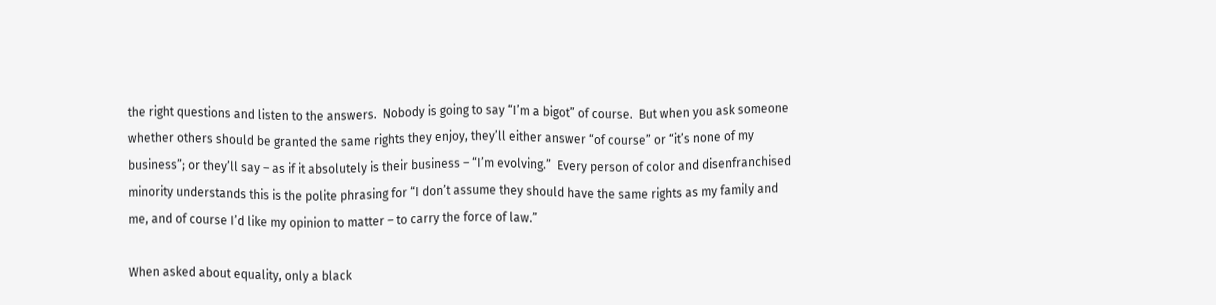the right questions and listen to the answers.  Nobody is going to say “I’m a bigot” of course.  But when you ask someone whether others should be granted the same rights they enjoy, they’ll either answer “of course” or “it’s none of my business”; or they’ll say – as if it absolutely is their business – “I’m evolving.”  Every person of color and disenfranchised minority understands this is the polite phrasing for “I don’t assume they should have the same rights as my family and me, and of course I’d like my opinion to matter – to carry the force of law.”

When asked about equality, only a black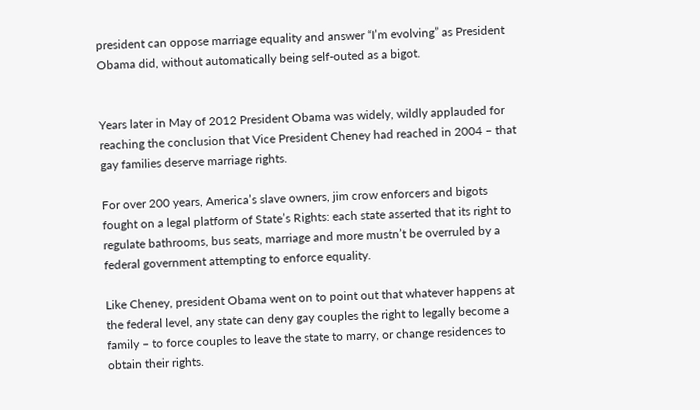president can oppose marriage equality and answer “I’m evolving” as President Obama did, without automatically being self-outed as a bigot.


Years later in May of 2012 President Obama was widely, wildly applauded for reaching the conclusion that Vice President Cheney had reached in 2004 – that gay families deserve marriage rights.

For over 200 years, America’s slave owners, jim crow enforcers and bigots fought on a legal platform of State’s Rights: each state asserted that its right to regulate bathrooms, bus seats, marriage and more mustn’t be overruled by a federal government attempting to enforce equality.

Like Cheney, president Obama went on to point out that whatever happens at the federal level, any state can deny gay couples the right to legally become a family – to force couples to leave the state to marry, or change residences to obtain their rights.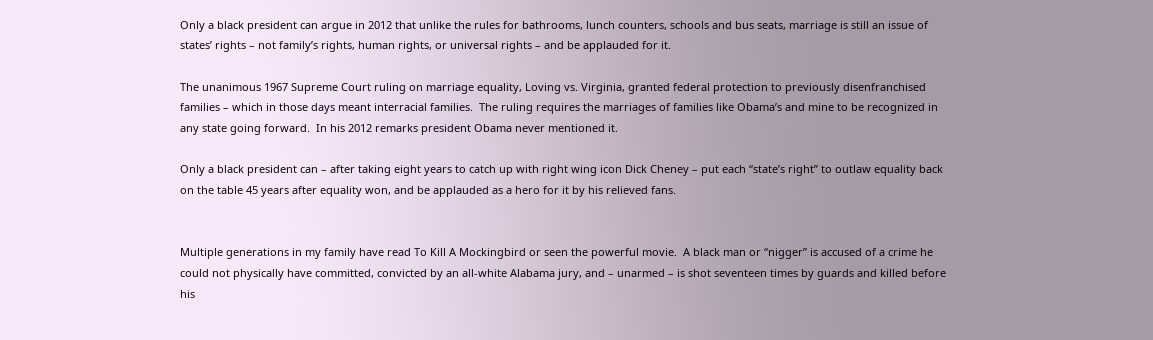Only a black president can argue in 2012 that unlike the rules for bathrooms, lunch counters, schools and bus seats, marriage is still an issue of states’ rights – not family’s rights, human rights, or universal rights – and be applauded for it.

The unanimous 1967 Supreme Court ruling on marriage equality, Loving vs. Virginia, granted federal protection to previously disenfranchised families – which in those days meant interracial families.  The ruling requires the marriages of families like Obama’s and mine to be recognized in any state going forward.  In his 2012 remarks president Obama never mentioned it.

Only a black president can – after taking eight years to catch up with right wing icon Dick Cheney – put each “state’s right” to outlaw equality back on the table 45 years after equality won, and be applauded as a hero for it by his relieved fans.


Multiple generations in my family have read To Kill A Mockingbird or seen the powerful movie.  A black man or “nigger” is accused of a crime he could not physically have committed, convicted by an all-white Alabama jury, and – unarmed – is shot seventeen times by guards and killed before his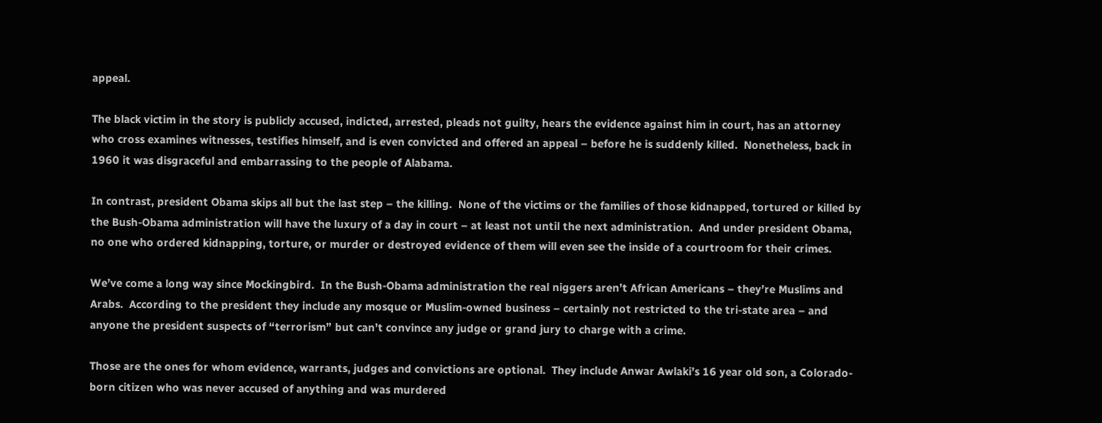appeal.

The black victim in the story is publicly accused, indicted, arrested, pleads not guilty, hears the evidence against him in court, has an attorney who cross examines witnesses, testifies himself, and is even convicted and offered an appeal – before he is suddenly killed.  Nonetheless, back in 1960 it was disgraceful and embarrassing to the people of Alabama.

In contrast, president Obama skips all but the last step – the killing.  None of the victims or the families of those kidnapped, tortured or killed by the Bush-Obama administration will have the luxury of a day in court – at least not until the next administration.  And under president Obama, no one who ordered kidnapping, torture, or murder or destroyed evidence of them will even see the inside of a courtroom for their crimes.

We’ve come a long way since Mockingbird.  In the Bush-Obama administration the real niggers aren’t African Americans – they’re Muslims and Arabs.  According to the president they include any mosque or Muslim-owned business – certainly not restricted to the tri-state area – and anyone the president suspects of “terrorism” but can’t convince any judge or grand jury to charge with a crime.

Those are the ones for whom evidence, warrants, judges and convictions are optional.  They include Anwar Awlaki’s 16 year old son, a Colorado-born citizen who was never accused of anything and was murdered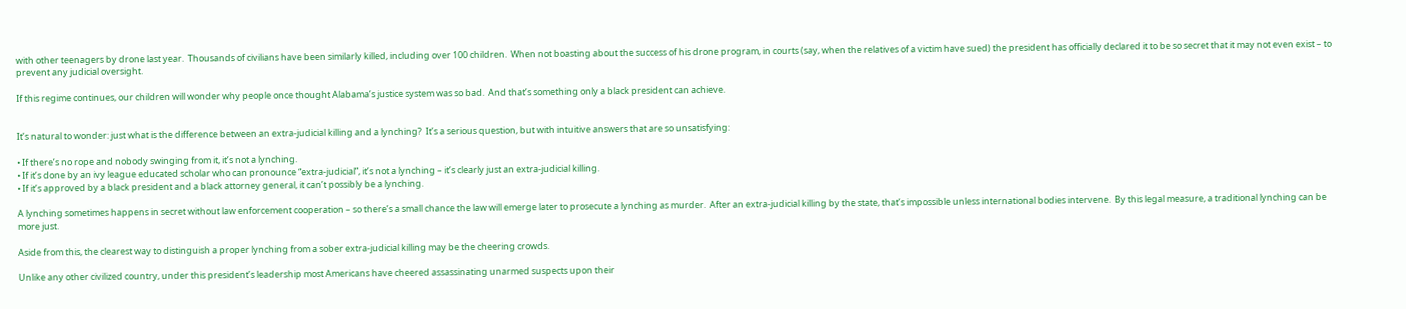with other teenagers by drone last year.  Thousands of civilians have been similarly killed, including over 100 children.  When not boasting about the success of his drone program, in courts (say, when the relatives of a victim have sued) the president has officially declared it to be so secret that it may not even exist – to prevent any judicial oversight.

If this regime continues, our children will wonder why people once thought Alabama’s justice system was so bad.  And that’s something only a black president can achieve.


It’s natural to wonder: just what is the difference between an extra-judicial killing and a lynching?  It’s a serious question, but with intuitive answers that are so unsatisfying:

• If there’s no rope and nobody swinging from it, it’s not a lynching.
• If it’s done by an ivy league educated scholar who can pronounce “extra-judicial”, it’s not a lynching – it’s clearly just an extra-judicial killing.
• If it’s approved by a black president and a black attorney general, it can’t possibly be a lynching.

A lynching sometimes happens in secret without law enforcement cooperation – so there’s a small chance the law will emerge later to prosecute a lynching as murder.  After an extra-judicial killing by the state, that’s impossible unless international bodies intervene.  By this legal measure, a traditional lynching can be more just.

Aside from this, the clearest way to distinguish a proper lynching from a sober extra-judicial killing may be the cheering crowds.

Unlike any other civilized country, under this president’s leadership most Americans have cheered assassinating unarmed suspects upon their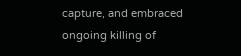capture, and embraced ongoing killing of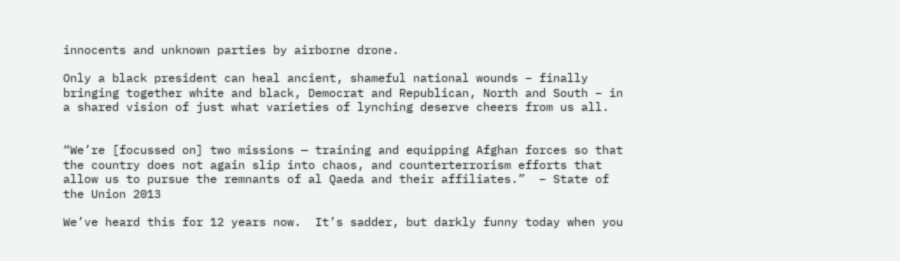innocents and unknown parties by airborne drone.

Only a black president can heal ancient, shameful national wounds – finally bringing together white and black, Democrat and Republican, North and South – in a shared vision of just what varieties of lynching deserve cheers from us all.


“We’re [focussed on] two missions — training and equipping Afghan forces so that the country does not again slip into chaos, and counterterrorism efforts that allow us to pursue the remnants of al Qaeda and their affiliates.”  – State of the Union 2013

We’ve heard this for 12 years now.  It’s sadder, but darkly funny today when you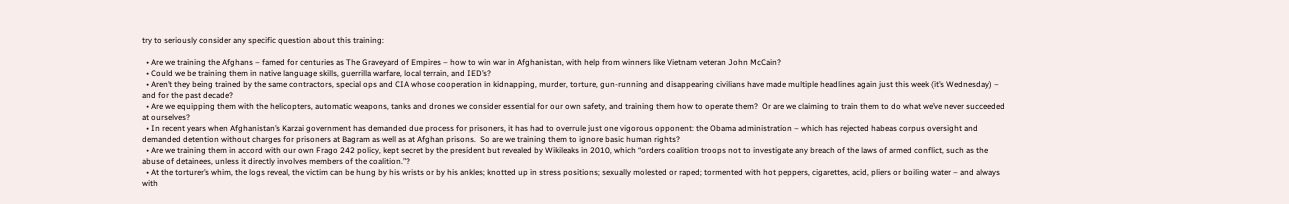try to seriously consider any specific question about this training:

  • Are we training the Afghans – famed for centuries as The Graveyard of Empires – how to win war in Afghanistan, with help from winners like Vietnam veteran John McCain?
  • Could we be training them in native language skills, guerrilla warfare, local terrain, and IED’s?
  • Aren’t they being trained by the same contractors, special ops and CIA whose cooperation in kidnapping, murder, torture, gun-running and disappearing civilians have made multiple headlines again just this week (it’s Wednesday) – and for the past decade?
  • Are we equipping them with the helicopters, automatic weapons, tanks and drones we consider essential for our own safety, and training them how to operate them?  Or are we claiming to train them to do what we’ve never succeeded at ourselves?
  • In recent years when Afghanistan’s Karzai government has demanded due process for prisoners, it has had to overrule just one vigorous opponent: the Obama administration – which has rejected habeas corpus oversight and demanded detention without charges for prisoners at Bagram as well as at Afghan prisons.  So are we training them to ignore basic human rights?
  • Are we training them in accord with our own Frago 242 policy, kept secret by the president but revealed by Wikileaks in 2010, which “orders coalition troops not to investigate any breach of the laws of armed conflict, such as the abuse of detainees, unless it directly involves members of the coalition.”?
  • At the torturer’s whim, the logs reveal, the victim can be hung by his wrists or by his ankles; knotted up in stress positions; sexually molested or raped; tormented with hot peppers, cigarettes, acid, pliers or boiling water – and always with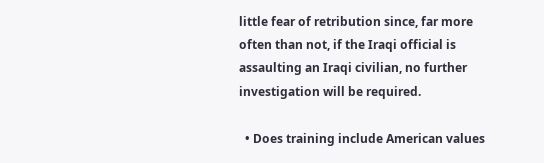little fear of retribution since, far more often than not, if the Iraqi official is assaulting an Iraqi civilian, no further investigation will be required.

  • Does training include American values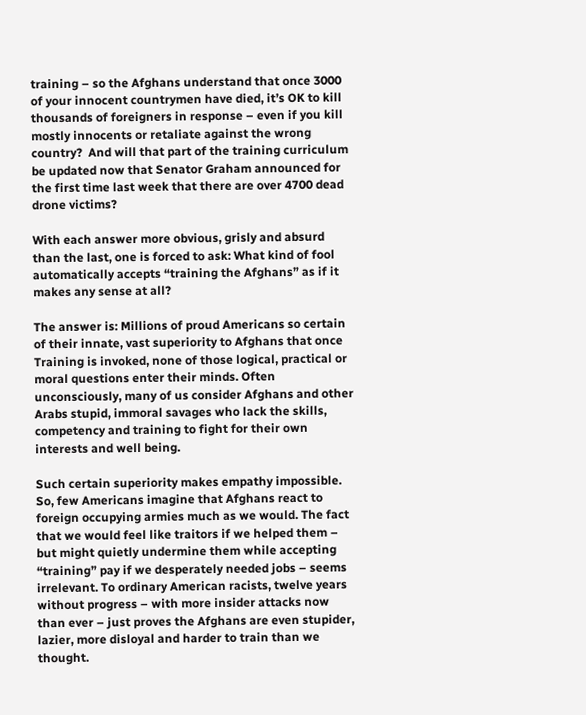training – so the Afghans understand that once 3000 of your innocent countrymen have died, it’s OK to kill thousands of foreigners in response – even if you kill mostly innocents or retaliate against the wrong country?  And will that part of the training curriculum be updated now that Senator Graham announced for the first time last week that there are over 4700 dead drone victims?

With each answer more obvious, grisly and absurd than the last, one is forced to ask: What kind of fool automatically accepts “training the Afghans” as if it makes any sense at all?

The answer is: Millions of proud Americans so certain of their innate, vast superiority to Afghans that once Training is invoked, none of those logical, practical or moral questions enter their minds. Often unconsciously, many of us consider Afghans and other Arabs stupid, immoral savages who lack the skills, competency and training to fight for their own interests and well being.

Such certain superiority makes empathy impossible. So, few Americans imagine that Afghans react to foreign occupying armies much as we would. The fact that we would feel like traitors if we helped them – but might quietly undermine them while accepting “training” pay if we desperately needed jobs – seems irrelevant. To ordinary American racists, twelve years without progress – with more insider attacks now than ever – just proves the Afghans are even stupider, lazier, more disloyal and harder to train than we thought.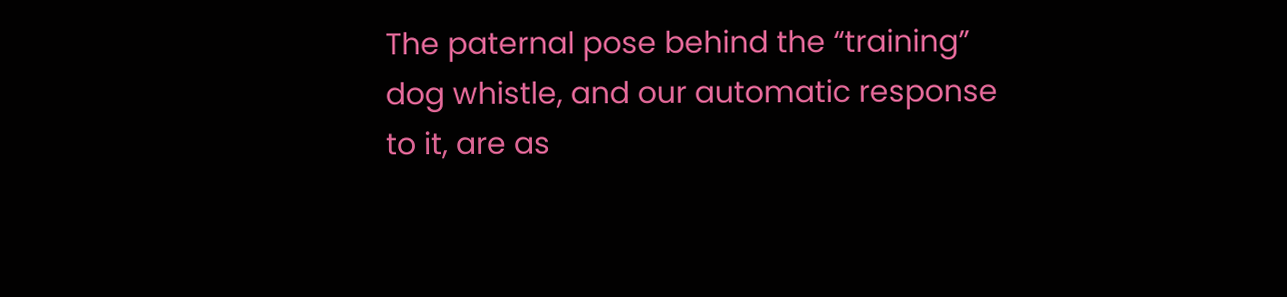The paternal pose behind the “training” dog whistle, and our automatic response to it, are as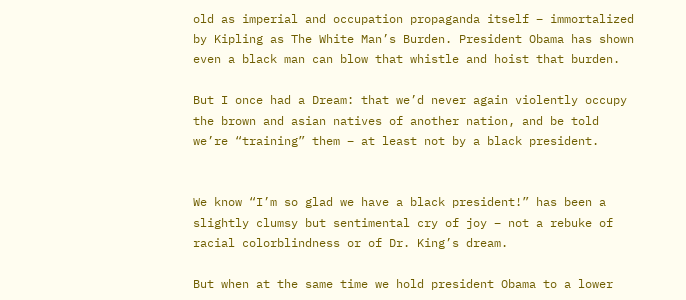old as imperial and occupation propaganda itself – immortalized by Kipling as The White Man’s Burden. President Obama has shown even a black man can blow that whistle and hoist that burden.

But I once had a Dream: that we’d never again violently occupy the brown and asian natives of another nation, and be told we’re “training” them – at least not by a black president.


We know “I’m so glad we have a black president!” has been a slightly clumsy but sentimental cry of joy – not a rebuke of racial colorblindness or of Dr. King’s dream.

But when at the same time we hold president Obama to a lower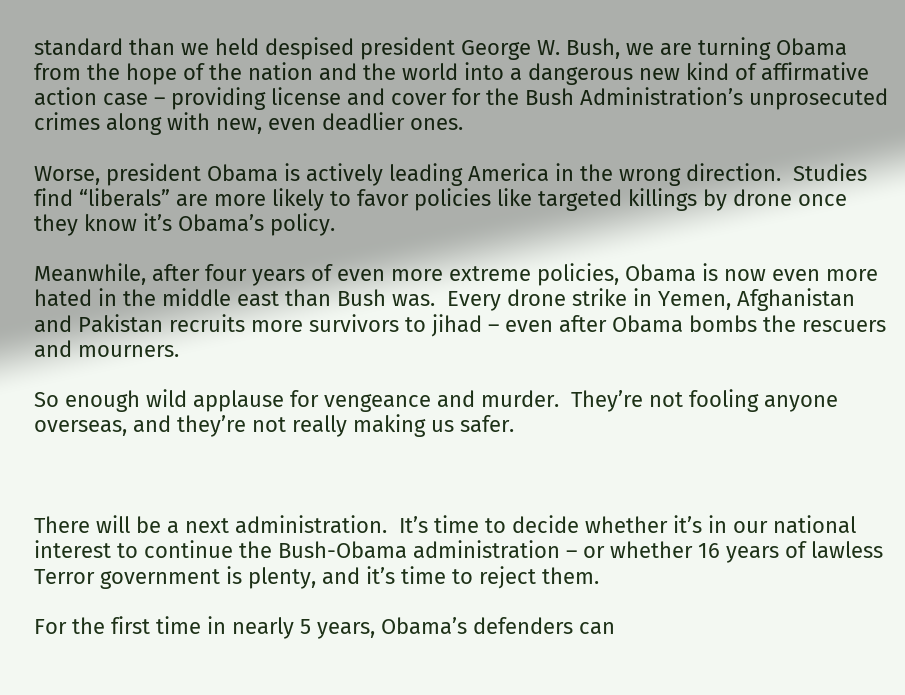standard than we held despised president George W. Bush, we are turning Obama from the hope of the nation and the world into a dangerous new kind of affirmative action case – providing license and cover for the Bush Administration’s unprosecuted crimes along with new, even deadlier ones.

Worse, president Obama is actively leading America in the wrong direction.  Studies find “liberals” are more likely to favor policies like targeted killings by drone once they know it’s Obama’s policy.

Meanwhile, after four years of even more extreme policies, Obama is now even more hated in the middle east than Bush was.  Every drone strike in Yemen, Afghanistan and Pakistan recruits more survivors to jihad – even after Obama bombs the rescuers and mourners.

So enough wild applause for vengeance and murder.  They’re not fooling anyone overseas, and they’re not really making us safer.



There will be a next administration.  It’s time to decide whether it’s in our national interest to continue the Bush-Obama administration – or whether 16 years of lawless Terror government is plenty, and it’s time to reject them.

For the first time in nearly 5 years, Obama’s defenders can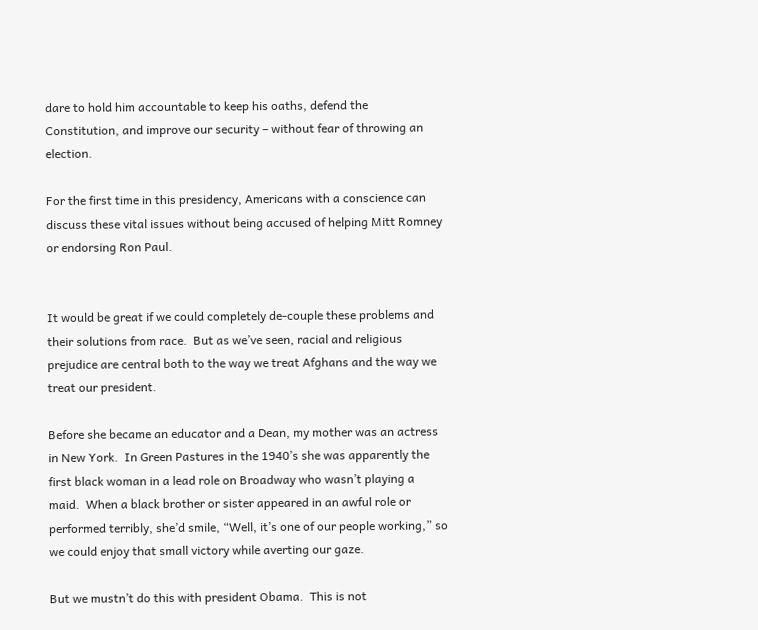dare to hold him accountable to keep his oaths, defend the Constitution, and improve our security – without fear of throwing an election.

For the first time in this presidency, Americans with a conscience can discuss these vital issues without being accused of helping Mitt Romney or endorsing Ron Paul.


It would be great if we could completely de-couple these problems and their solutions from race.  But as we’ve seen, racial and religious prejudice are central both to the way we treat Afghans and the way we treat our president.

Before she became an educator and a Dean, my mother was an actress in New York.  In Green Pastures in the 1940’s she was apparently the first black woman in a lead role on Broadway who wasn’t playing a maid.  When a black brother or sister appeared in an awful role or performed terribly, she’d smile, “Well, it’s one of our people working,” so we could enjoy that small victory while averting our gaze.

But we mustn’t do this with president Obama.  This is not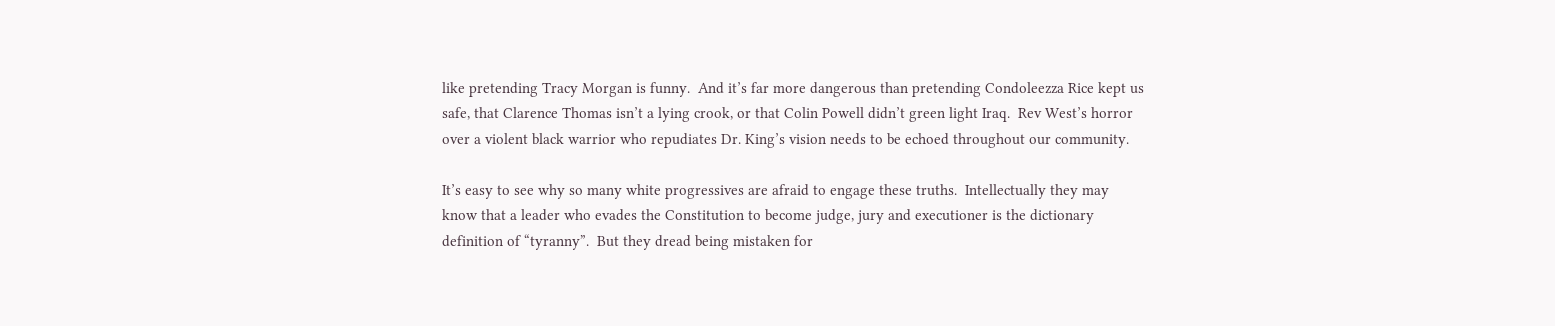like pretending Tracy Morgan is funny.  And it’s far more dangerous than pretending Condoleezza Rice kept us safe, that Clarence Thomas isn’t a lying crook, or that Colin Powell didn’t green light Iraq.  Rev West’s horror over a violent black warrior who repudiates Dr. King’s vision needs to be echoed throughout our community.

It’s easy to see why so many white progressives are afraid to engage these truths.  Intellectually they may know that a leader who evades the Constitution to become judge, jury and executioner is the dictionary definition of “tyranny”.  But they dread being mistaken for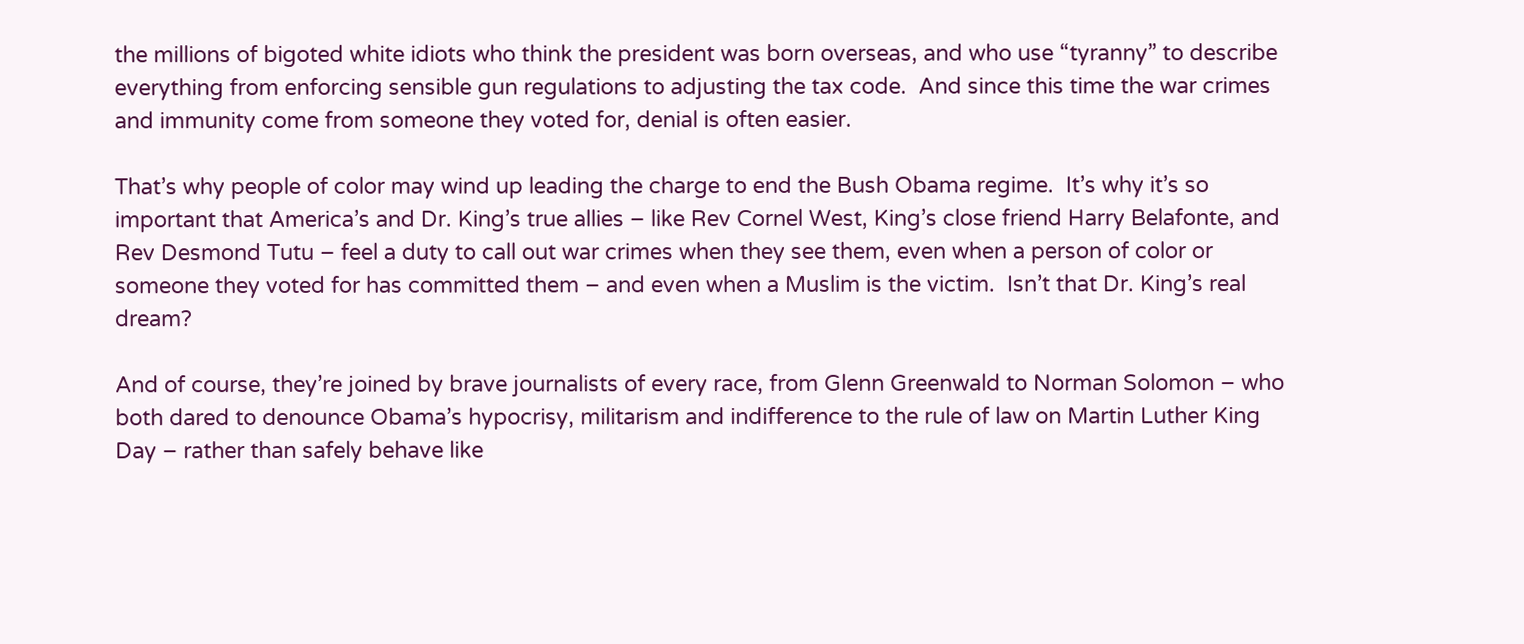the millions of bigoted white idiots who think the president was born overseas, and who use “tyranny” to describe everything from enforcing sensible gun regulations to adjusting the tax code.  And since this time the war crimes and immunity come from someone they voted for, denial is often easier.

That’s why people of color may wind up leading the charge to end the Bush Obama regime.  It’s why it’s so important that America’s and Dr. King’s true allies – like Rev Cornel West, King’s close friend Harry Belafonte, and Rev Desmond Tutu – feel a duty to call out war crimes when they see them, even when a person of color or someone they voted for has committed them – and even when a Muslim is the victim.  Isn’t that Dr. King’s real dream?

And of course, they’re joined by brave journalists of every race, from Glenn Greenwald to Norman Solomon – who both dared to denounce Obama’s hypocrisy, militarism and indifference to the rule of law on Martin Luther King Day – rather than safely behave like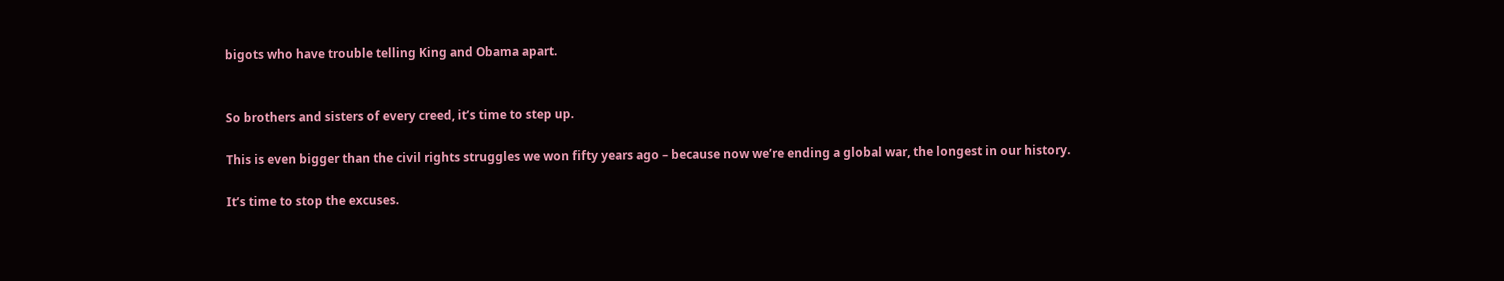bigots who have trouble telling King and Obama apart.


So brothers and sisters of every creed, it’s time to step up.

This is even bigger than the civil rights struggles we won fifty years ago – because now we’re ending a global war, the longest in our history.

It’s time to stop the excuses.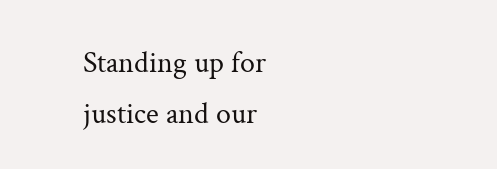Standing up for justice and our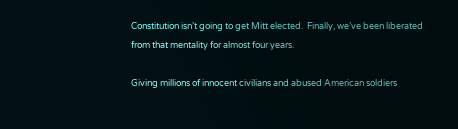Constitution isn’t going to get Mitt elected.  Finally, we’ve been liberated from that mentality for almost four years.

Giving millions of innocent civilians and abused American soldiers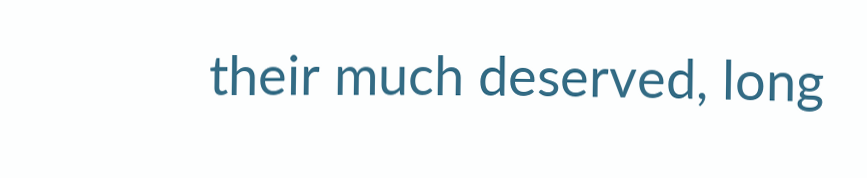their much deserved, long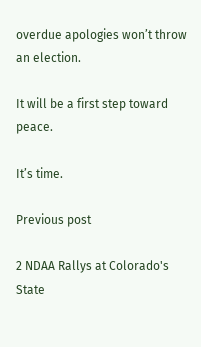overdue apologies won’t throw an election.

It will be a first step toward peace.

It’s time.

Previous post

2 NDAA Rallys at Colorado's State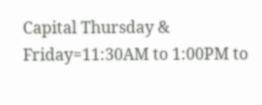Capital Thursday & Friday=11:30AM to 1:00PM to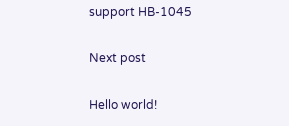support HB-1045

Next post

Hello world!